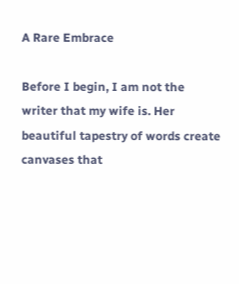A Rare Embrace

Before I begin, I am not the writer that my wife is. Her beautiful tapestry of words create canvases that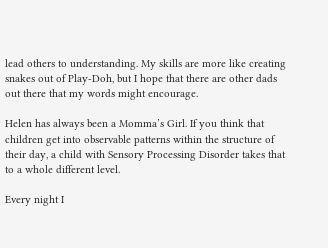lead others to understanding. My skills are more like creating snakes out of Play-Doh, but I hope that there are other dads out there that my words might encourage.

Helen has always been a Momma’s Girl. If you think that children get into observable patterns within the structure of their day, a child with Sensory Processing Disorder takes that to a whole different level.

Every night I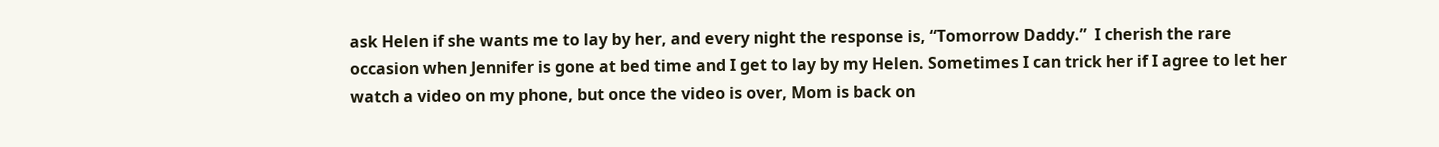ask Helen if she wants me to lay by her, and every night the response is, “Tomorrow Daddy.”  I cherish the rare occasion when Jennifer is gone at bed time and I get to lay by my Helen. Sometimes I can trick her if I agree to let her watch a video on my phone, but once the video is over, Mom is back on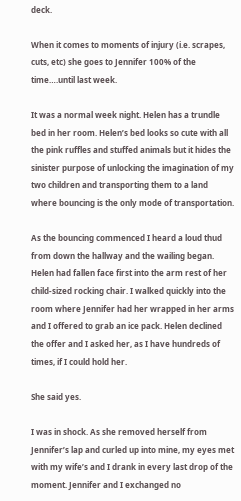deck.

When it comes to moments of injury (i.e. scrapes, cuts, etc) she goes to Jennifer 100% of the time….until last week.

It was a normal week night. Helen has a trundle bed in her room. Helen’s bed looks so cute with all the pink ruffles and stuffed animals but it hides the sinister purpose of unlocking the imagination of my two children and transporting them to a land where bouncing is the only mode of transportation.

As the bouncing commenced I heard a loud thud from down the hallway and the wailing began. Helen had fallen face first into the arm rest of her child-sized rocking chair. I walked quickly into the room where Jennifer had her wrapped in her arms and I offered to grab an ice pack. Helen declined the offer and I asked her, as I have hundreds of times, if I could hold her.

She said yes.

I was in shock. As she removed herself from Jennifer’s lap and curled up into mine, my eyes met with my wife’s and I drank in every last drop of the moment. Jennifer and I exchanged no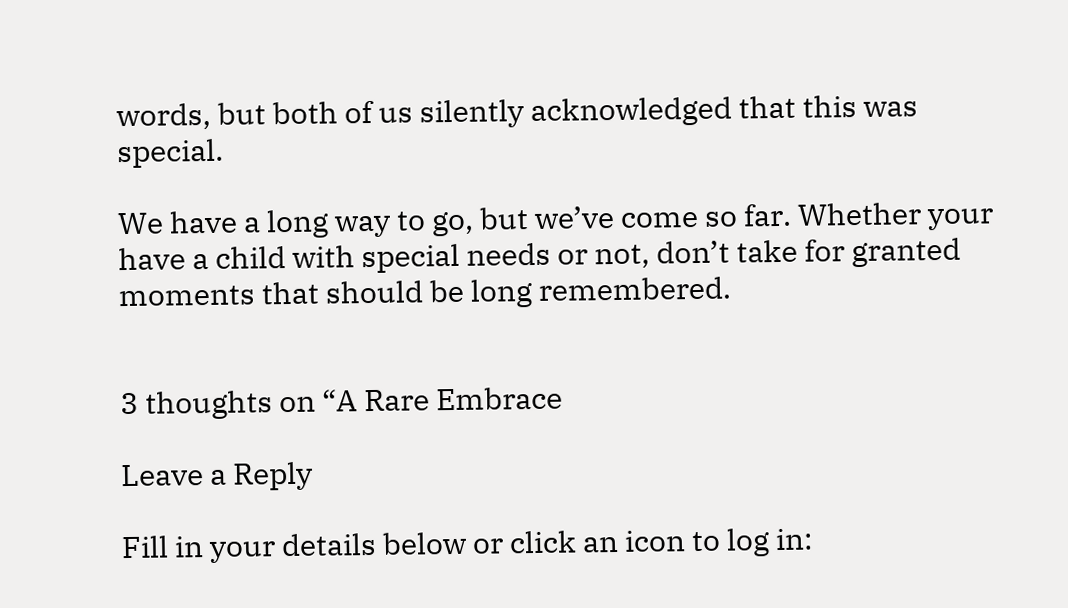words, but both of us silently acknowledged that this was special.

We have a long way to go, but we’ve come so far. Whether your have a child with special needs or not, don’t take for granted moments that should be long remembered.


3 thoughts on “A Rare Embrace

Leave a Reply

Fill in your details below or click an icon to log in: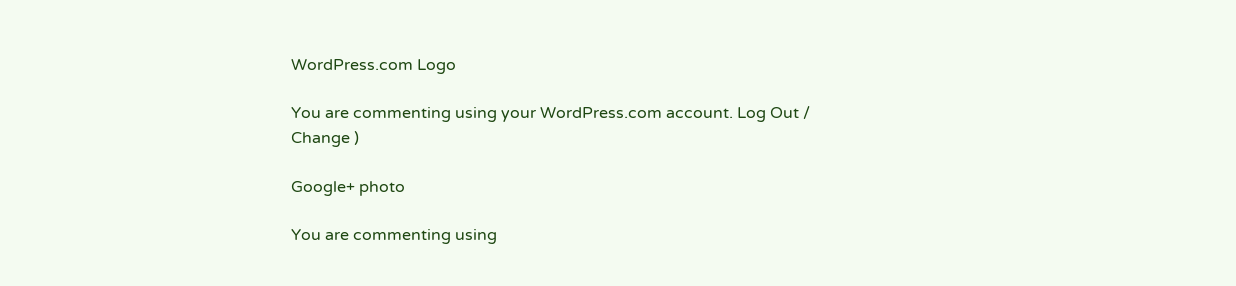WordPress.com Logo

You are commenting using your WordPress.com account. Log Out /  Change )

Google+ photo

You are commenting using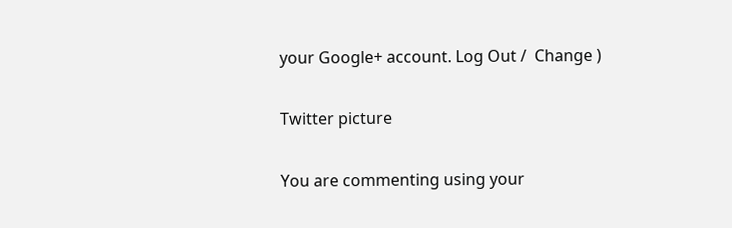your Google+ account. Log Out /  Change )

Twitter picture

You are commenting using your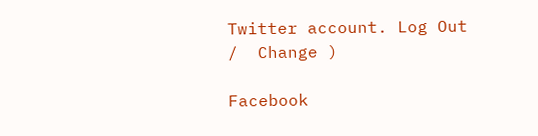Twitter account. Log Out /  Change )

Facebook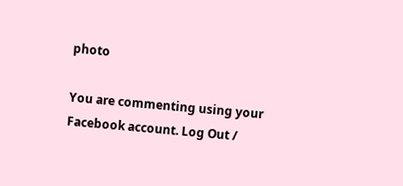photo

You are commenting using your Facebook account. Log Out /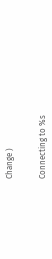Change )


Connecting to %s